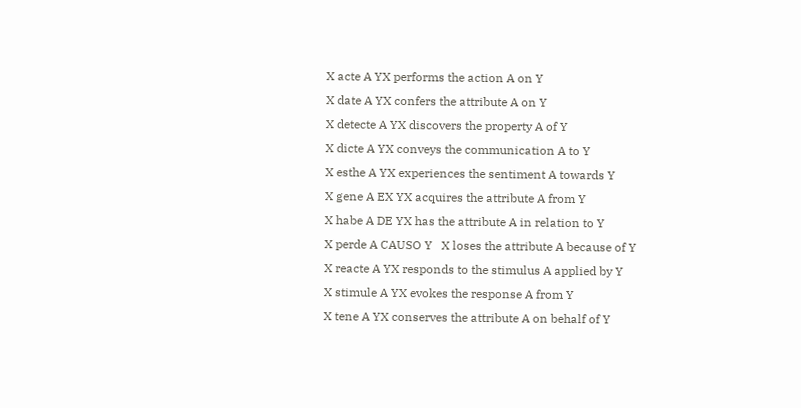X acte A YX performs the action A on Y
X date A YX confers the attribute A on Y
X detecte A YX discovers the property A of Y
X dicte A YX conveys the communication A to Y
X esthe A YX experiences the sentiment A towards Y
X gene A EX YX acquires the attribute A from Y
X habe A DE YX has the attribute A in relation to Y
X perde A CAUSO Y   X loses the attribute A because of Y
X reacte A YX responds to the stimulus A applied by Y
X stimule A YX evokes the response A from Y
X tene A YX conserves the attribute A on behalf of Y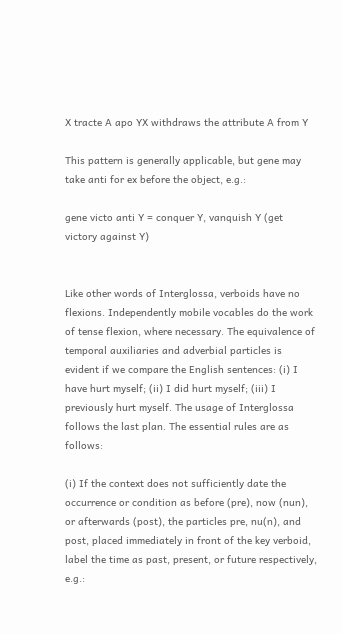X tracte A apo YX withdraws the attribute A from Y

This pattern is generally applicable, but gene may take anti for ex before the object, e.g.:

gene victo anti Y = conquer Y, vanquish Y (get victory against Y)


Like other words of Interglossa, verboids have no flexions. Independently mobile vocables do the work of tense flexion, where necessary. The equivalence of temporal auxiliaries and adverbial particles is evident if we compare the English sentences: (i) I have hurt myself; (ii) I did hurt myself; (iii) I previously hurt myself. The usage of Interglossa follows the last plan. The essential rules are as follows:

(i) If the context does not sufficiently date the occurrence or condition as before (pre), now (nun), or afterwards (post), the particles pre, nu(n), and post, placed immediately in front of the key verboid, label the time as past, present, or future respectively, e.g.: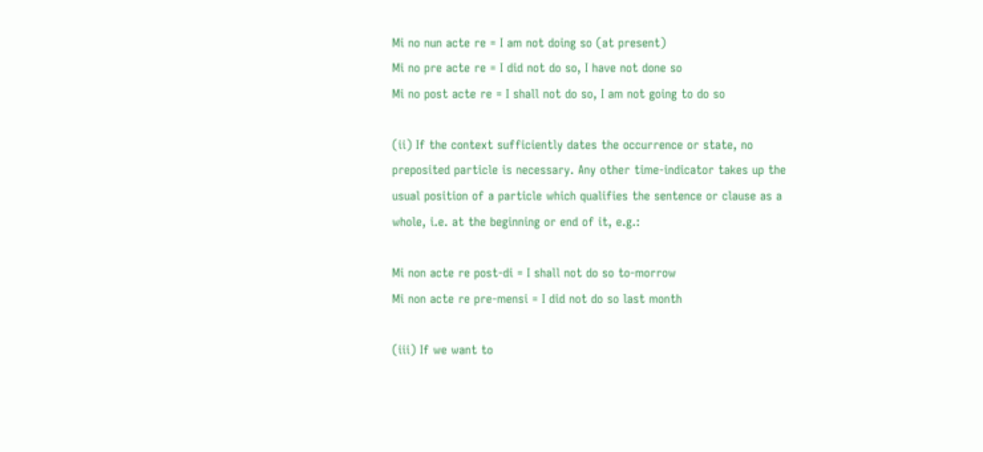Mi no nun acte re = I am not doing so (at present)
Mi no pre acte re = I did not do so, I have not done so
Mi no post acte re = I shall not do so, I am not going to do so

(ii) If the context sufficiently dates the occurrence or state, no preposited particle is necessary. Any other time-indicator takes up the usual position of a particle which qualifies the sentence or clause as a whole, i.e. at the beginning or end of it, e.g.:

Mi non acte re post-di = I shall not do so to-morrow
Mi non acte re pre-mensi = I did not do so last month

(iii) If we want to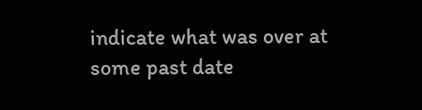indicate what was over at some past date